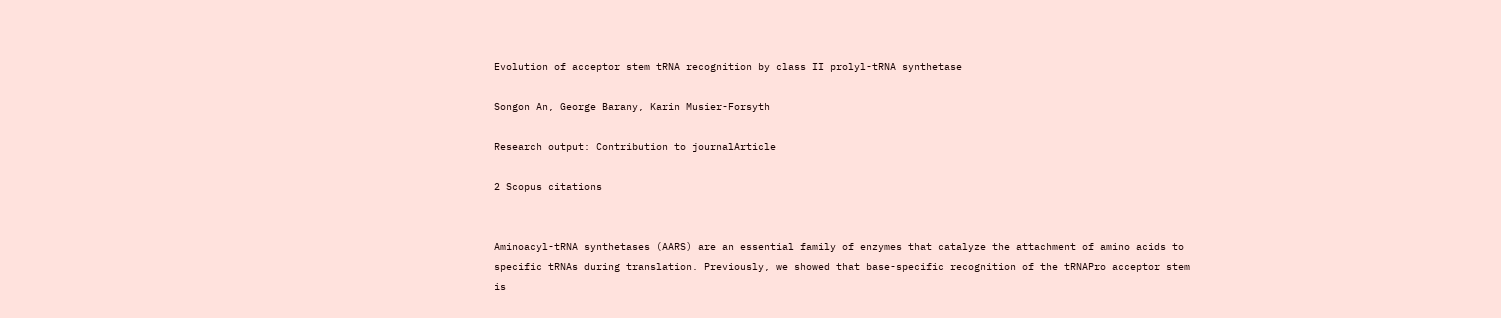Evolution of acceptor stem tRNA recognition by class II prolyl-tRNA synthetase

Songon An, George Barany, Karin Musier-Forsyth

Research output: Contribution to journalArticle

2 Scopus citations


Aminoacyl-tRNA synthetases (AARS) are an essential family of enzymes that catalyze the attachment of amino acids to specific tRNAs during translation. Previously, we showed that base-specific recognition of the tRNAPro acceptor stem is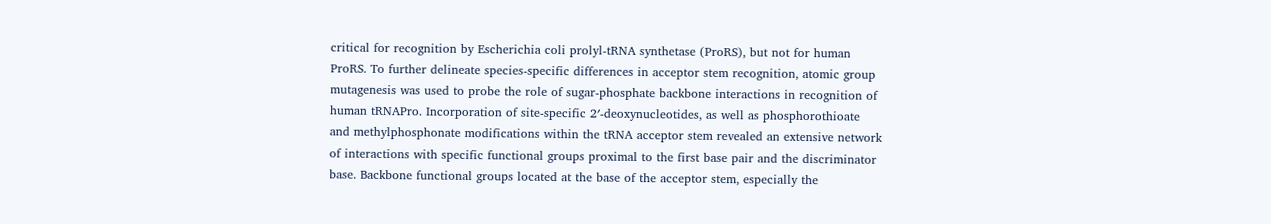critical for recognition by Escherichia coli prolyl-tRNA synthetase (ProRS), but not for human ProRS. To further delineate species-specific differences in acceptor stem recognition, atomic group mutagenesis was used to probe the role of sugar-phosphate backbone interactions in recognition of human tRNAPro. Incorporation of site-specific 2′-deoxynucleotides, as well as phosphorothioate and methylphosphonate modifications within the tRNA acceptor stem revealed an extensive network of interactions with specific functional groups proximal to the first base pair and the discriminator base. Backbone functional groups located at the base of the acceptor stem, especially the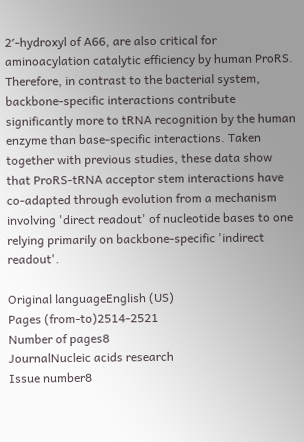2′-hydroxyl of A66, are also critical for aminoacylation catalytic efficiency by human ProRS. Therefore, in contrast to the bacterial system, backbone-specific interactions contribute significantly more to tRNA recognition by the human enzyme than base-specific interactions. Taken together with previous studies, these data show that ProRS-tRNA acceptor stem interactions have co-adapted through evolution from a mechanism involving 'direct readout' of nucleotide bases to one relying primarily on backbone-specific 'indirect readout'.

Original languageEnglish (US)
Pages (from-to)2514-2521
Number of pages8
JournalNucleic acids research
Issue number8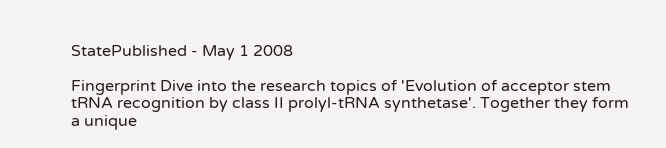StatePublished - May 1 2008

Fingerprint Dive into the research topics of 'Evolution of acceptor stem tRNA recognition by class II prolyl-tRNA synthetase'. Together they form a unique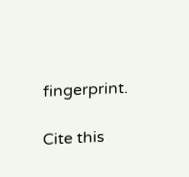fingerprint.

Cite this